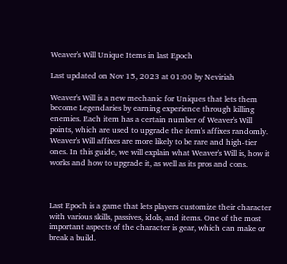Weaver's Will Unique Items in last Epoch

Last updated on Nov 15, 2023 at 01:00 by Neviriah

Weaver's Will is a new mechanic for Uniques that lets them become Legendaries by earning experience through killing enemies. Each item has a certain number of Weaver's Will points, which are used to upgrade the item's affixes randomly. Weaver's Will affixes are more likely to be rare and high-tier ones. In this guide, we will explain what Weaver's Will is, how it works and how to upgrade it, as well as its pros and cons.



Last Epoch is a game that lets players customize their character with various skills, passives, idols, and items. One of the most important aspects of the character is gear, which can make or break a build.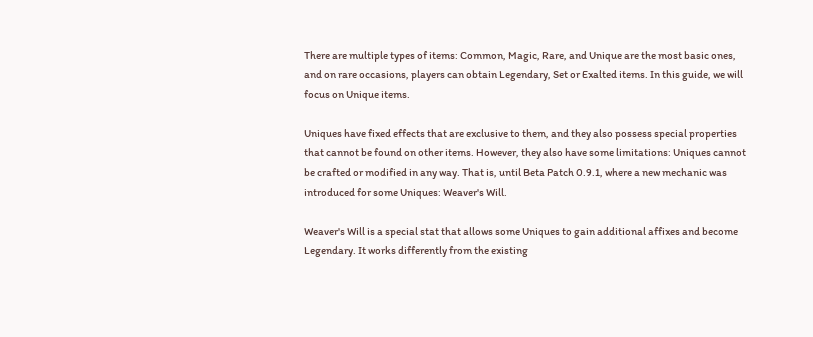There are multiple types of items: Common, Magic, Rare, and Unique are the most basic ones, and on rare occasions, players can obtain Legendary, Set or Exalted items. In this guide, we will focus on Unique items.

Uniques have fixed effects that are exclusive to them, and they also possess special properties that cannot be found on other items. However, they also have some limitations: Uniques cannot be crafted or modified in any way. That is, until Beta Patch 0.9.1, where a new mechanic was introduced for some Uniques: Weaver's Will.

Weaver's Will is a special stat that allows some Uniques to gain additional affixes and become Legendary. It works differently from the existing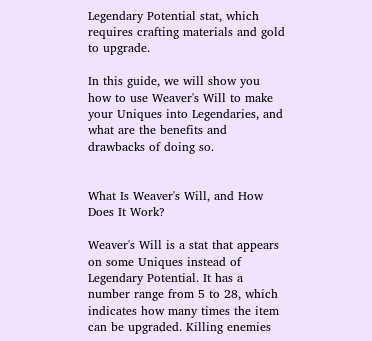Legendary Potential stat, which requires crafting materials and gold to upgrade.

In this guide, we will show you how to use Weaver's Will to make your Uniques into Legendaries, and what are the benefits and drawbacks of doing so.


What Is Weaver's Will, and How Does It Work?

Weaver's Will is a stat that appears on some Uniques instead of Legendary Potential. It has a number range from 5 to 28, which indicates how many times the item can be upgraded. Killing enemies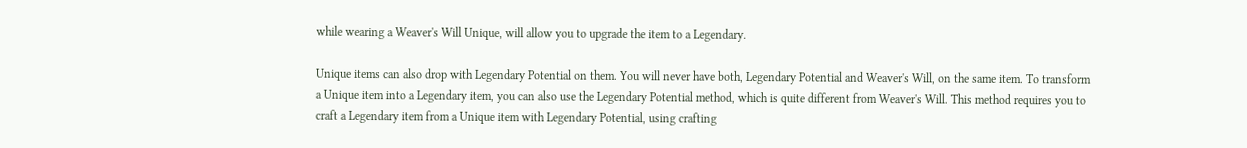while wearing a Weaver's Will Unique, will allow you to upgrade the item to a Legendary.

Unique items can also drop with Legendary Potential on them. You will never have both, Legendary Potential and Weaver's Will, on the same item. To transform a Unique item into a Legendary item, you can also use the Legendary Potential method, which is quite different from Weaver's Will. This method requires you to craft a Legendary item from a Unique item with Legendary Potential, using crafting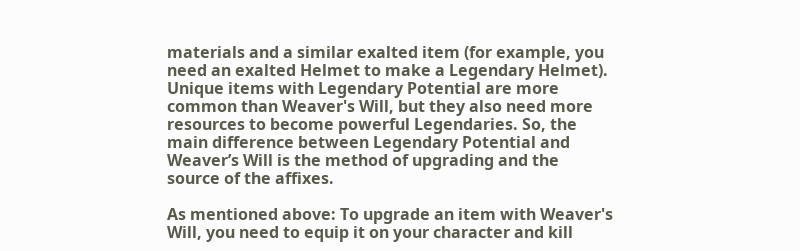materials and a similar exalted item (for example, you need an exalted Helmet to make a Legendary Helmet). Unique items with Legendary Potential are more common than Weaver's Will, but they also need more resources to become powerful Legendaries. So, the main difference between Legendary Potential and Weaver’s Will is the method of upgrading and the source of the affixes.

As mentioned above: To upgrade an item with Weaver's Will, you need to equip it on your character and kill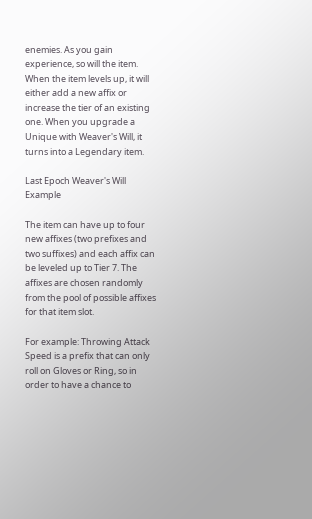enemies. As you gain experience, so will the item. When the item levels up, it will either add a new affix or increase the tier of an existing one. When you upgrade a Unique with Weaver's Will, it turns into a Legendary item.

Last Epoch Weaver's Will Example

The item can have up to four new affixes (two prefixes and two suffixes) and each affix can be leveled up to Tier 7. The affixes are chosen randomly from the pool of possible affixes for that item slot.

For example: Throwing Attack Speed is a prefix that can only roll on Gloves or Ring, so in order to have a chance to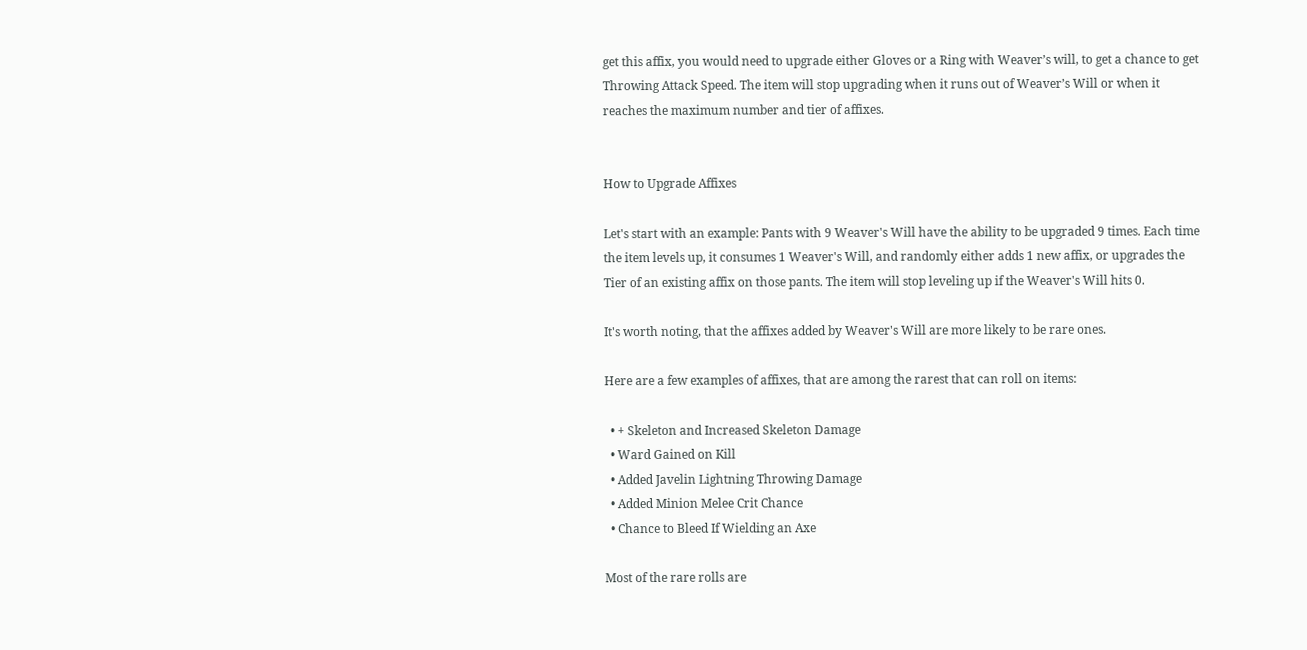get this affix, you would need to upgrade either Gloves or a Ring with Weaver’s will, to get a chance to get Throwing Attack Speed. The item will stop upgrading when it runs out of Weaver’s Will or when it reaches the maximum number and tier of affixes.


How to Upgrade Affixes

Let's start with an example: Pants with 9 Weaver's Will have the ability to be upgraded 9 times. Each time the item levels up, it consumes 1 Weaver's Will, and randomly either adds 1 new affix, or upgrades the Tier of an existing affix on those pants. The item will stop leveling up if the Weaver's Will hits 0.

It's worth noting, that the affixes added by Weaver's Will are more likely to be rare ones.

Here are a few examples of affixes, that are among the rarest that can roll on items:

  • + Skeleton and Increased Skeleton Damage
  • Ward Gained on Kill
  • Added Javelin Lightning Throwing Damage
  • Added Minion Melee Crit Chance
  • Chance to Bleed If Wielding an Axe

Most of the rare rolls are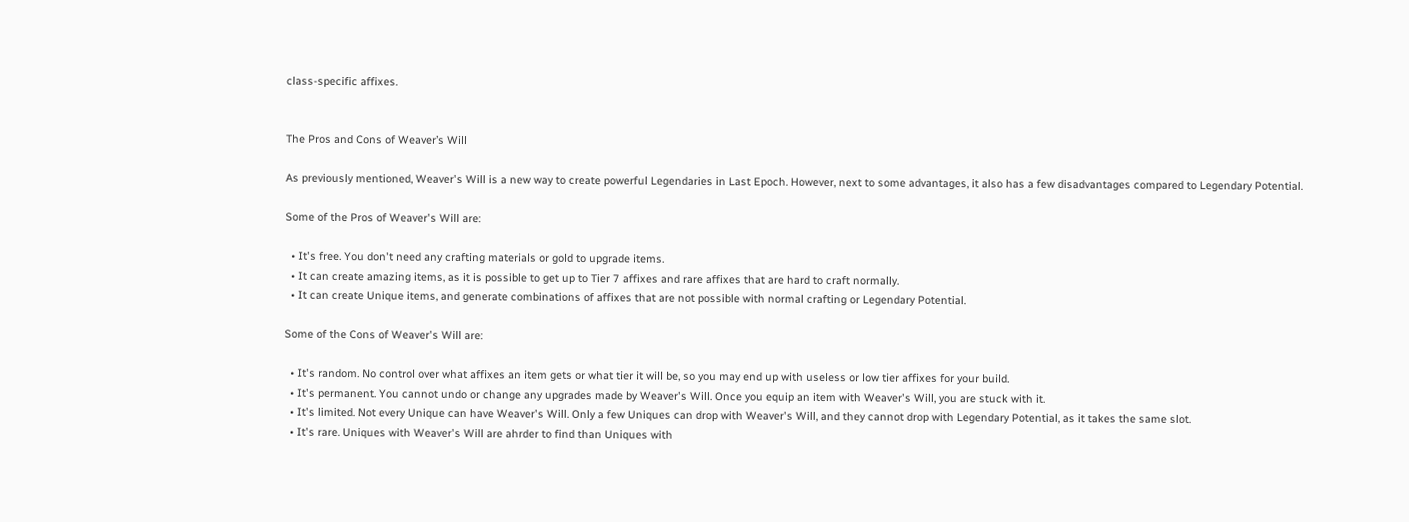class-specific affixes.


The Pros and Cons of Weaver’s Will

As previously mentioned, Weaver's Will is a new way to create powerful Legendaries in Last Epoch. However, next to some advantages, it also has a few disadvantages compared to Legendary Potential.

Some of the Pros of Weaver's Will are:

  • It's free. You don't need any crafting materials or gold to upgrade items.
  • It can create amazing items, as it is possible to get up to Tier 7 affixes and rare affixes that are hard to craft normally.
  • It can create Unique items, and generate combinations of affixes that are not possible with normal crafting or Legendary Potential.

Some of the Cons of Weaver's Will are:

  • It's random. No control over what affixes an item gets or what tier it will be, so you may end up with useless or low tier affixes for your build.
  • It's permanent. You cannot undo or change any upgrades made by Weaver's Will. Once you equip an item with Weaver's Will, you are stuck with it.
  • It's limited. Not every Unique can have Weaver's Will. Only a few Uniques can drop with Weaver's Will, and they cannot drop with Legendary Potential, as it takes the same slot.
  • It's rare. Uniques with Weaver's Will are ahrder to find than Uniques with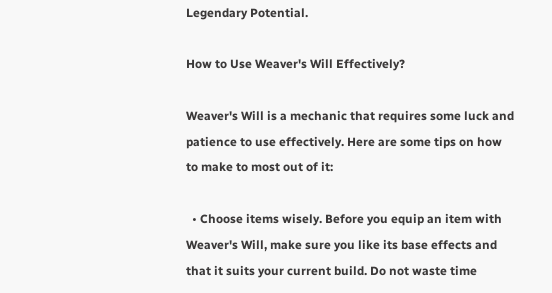Legendary Potential.

How to Use Weaver's Will Effectively?

Weaver's Will is a mechanic that requires some luck and patience to use effectively. Here are some tips on how to make to most out of it:

  • Choose items wisely. Before you equip an item with Weaver's Will, make sure you like its base effects and that it suits your current build. Do not waste time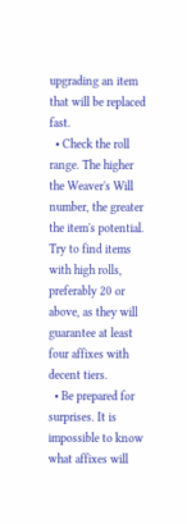upgrading an item that will be replaced fast.
  • Check the roll range. The higher the Weaver's Will number, the greater the item's potential. Try to find items with high rolls, preferably 20 or above, as they will guarantee at least four affixes with decent tiers.
  • Be prepared for surprises. It is impossible to know what affixes will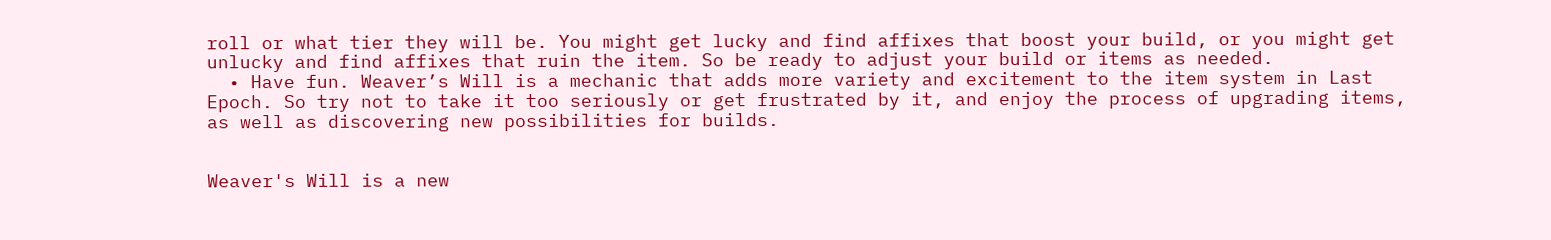roll or what tier they will be. You might get lucky and find affixes that boost your build, or you might get unlucky and find affixes that ruin the item. So be ready to adjust your build or items as needed.
  • Have fun. Weaver’s Will is a mechanic that adds more variety and excitement to the item system in Last Epoch. So try not to take it too seriously or get frustrated by it, and enjoy the process of upgrading items, as well as discovering new possibilities for builds.


Weaver's Will is a new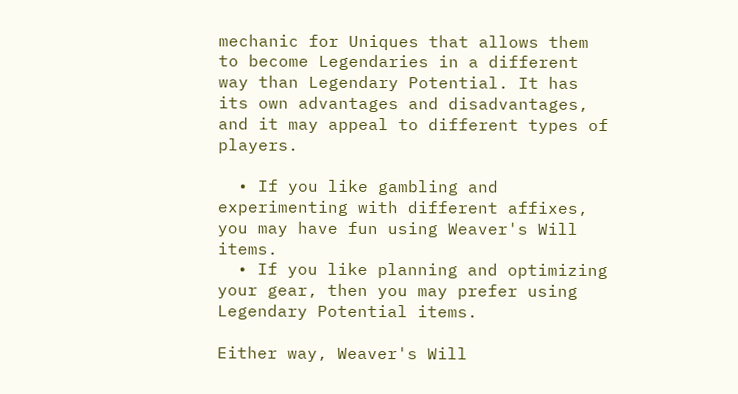mechanic for Uniques that allows them to become Legendaries in a different way than Legendary Potential. It has its own advantages and disadvantages, and it may appeal to different types of players.

  • If you like gambling and experimenting with different affixes, you may have fun using Weaver's Will items.
  • If you like planning and optimizing your gear, then you may prefer using Legendary Potential items.

Either way, Weaver's Will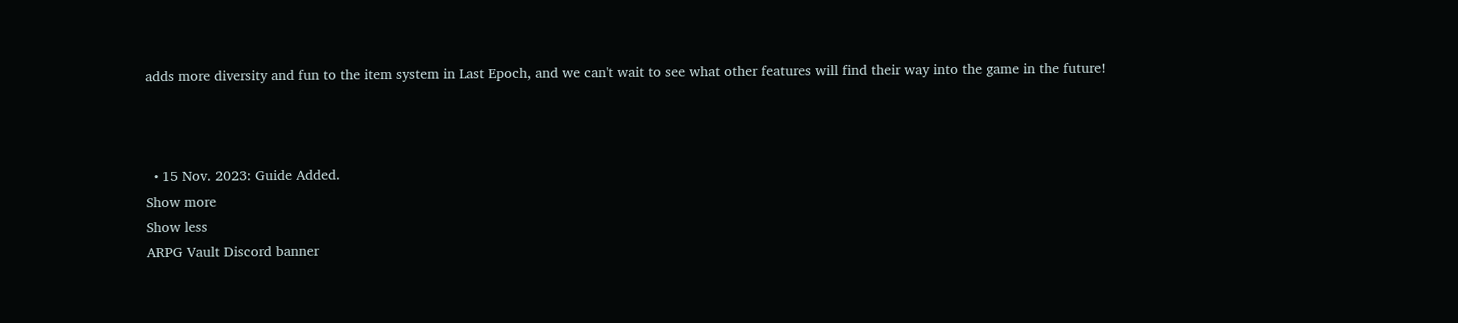adds more diversity and fun to the item system in Last Epoch, and we can't wait to see what other features will find their way into the game in the future!



  • 15 Nov. 2023: Guide Added.
Show more
Show less
ARPG Vault Discord banner